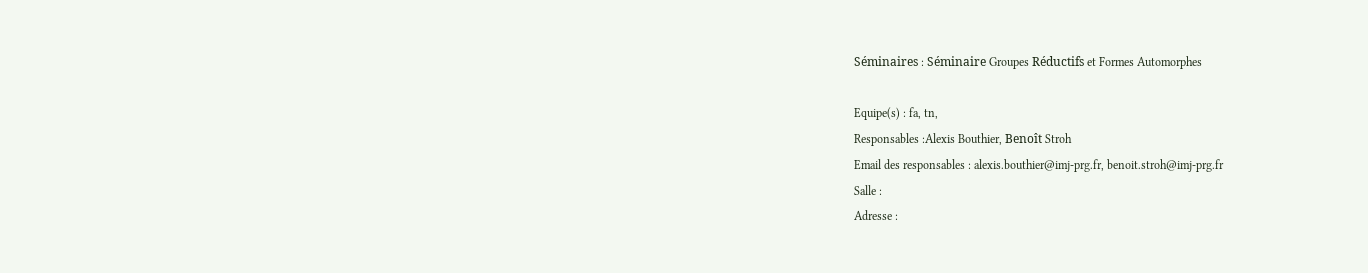Séminaires : Séminaire Groupes Réductifs et Formes Automorphes

Equipe(s) : fa, tn,
Responsables :Alexis Bouthier, Benoît Stroh
Email des responsables : alexis.bouthier@imj-prg.fr, benoit.stroh@imj-prg.fr
Salle :
Adresse :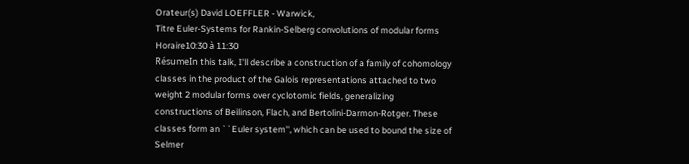Orateur(s) David LOEFFLER - Warwick,
Titre Euler-Systems for Rankin-Selberg convolutions of modular forms
Horaire10:30 à 11:30
RésumeIn this talk, I'll describe a construction of a family of cohomology classes in the product of the Galois representations attached to two weight 2 modular forms over cyclotomic fields, generalizing constructions of Beilinson, Flach, and Bertolini-Darmon-Rotger. These classes form an ``Euler system'', which can be used to bound the size of Selmer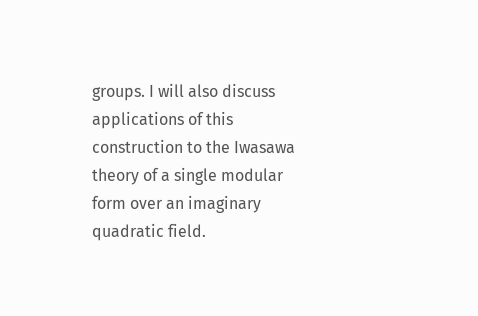groups. I will also discuss applications of this construction to the Iwasawa theory of a single modular form over an imaginary quadratic field.